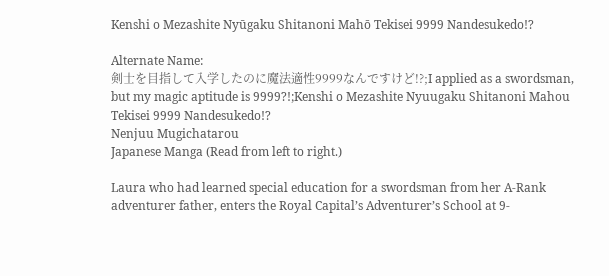Kenshi o Mezashite Nyūgaku Shitanoni Mahō Tekisei 9999 Nandesukedo!?

Alternate Name:
剣士を目指して入学したのに魔法適性9999なんですけど!?;I applied as a swordsman, but my magic aptitude is 9999?!;Kenshi o Mezashite Nyuugaku Shitanoni Mahou Tekisei 9999 Nandesukedo!?
Nenjuu Mugichatarou
Japanese Manga (Read from left to right.)

Laura who had learned special education for a swordsman from her A-Rank adventurer father, enters the Royal Capital’s Adventurer’s School at 9-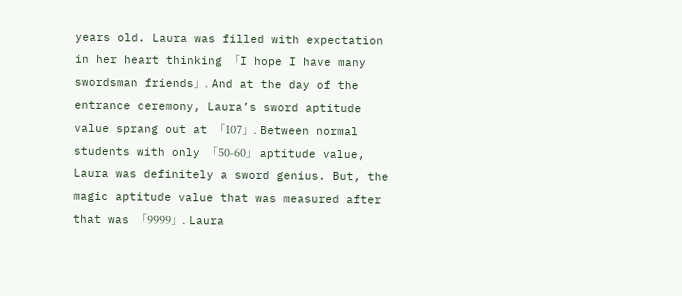years old. Laura was filled with expectation in her heart thinking 「I hope I have many swordsman friends」. And at the day of the entrance ceremony, Laura’s sword aptitude value sprang out at 「107」. Between normal students with only 「50-60」 aptitude value, Laura was definitely a sword genius. But, the magic aptitude value that was measured after that was 「9999」. Laura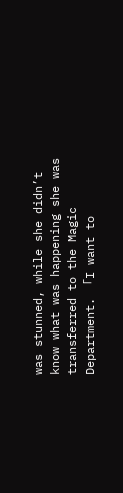was stunned, while she didn’t know what was happening she was transferred to the Magic Department. 「I want to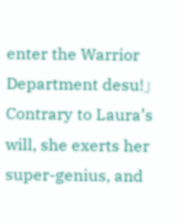enter the Warrior Department desu!」 Contrary to Laura’s will, she exerts her super-genius, and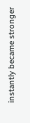instantly became stronger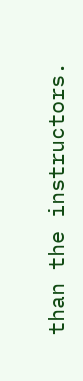than the instructors.